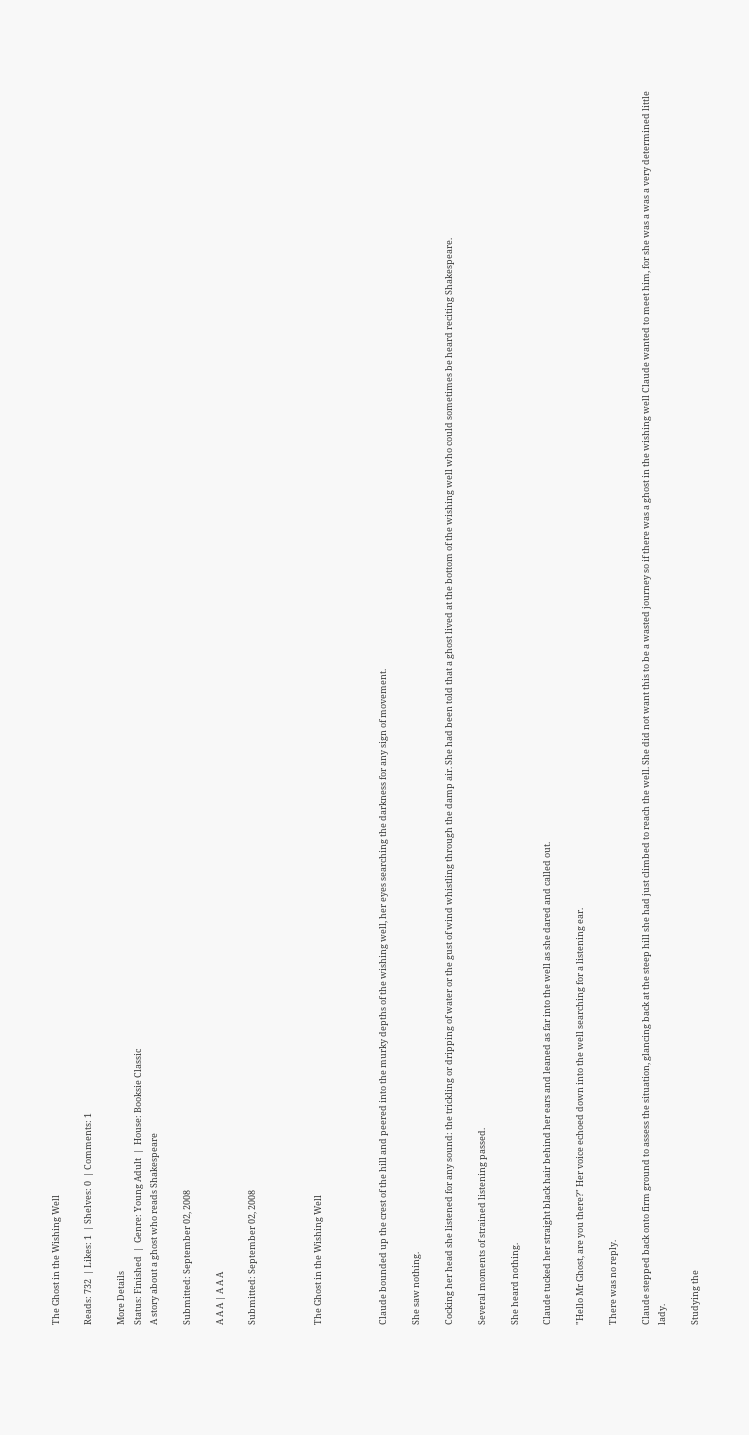The Ghost in the Wishing Well

Reads: 732  | Likes: 1  | Shelves: 0  | Comments: 1

More Details
Status: Finished  |  Genre: Young Adult  |  House: Booksie Classic
A story about a ghost who reads Shakespeare

Submitted: September 02, 2008

A A A | A A A

Submitted: September 02, 2008



The Ghost in the Wishing Well



Claude bounded up the crest of the hill and peered into the murky depths of the wishing well, her eyes searching the darkness for any sign of movement.

She saw nothing.

Cocking her head she listened for any sound: the trickling or dripping of water or the gust of wind whistling through the damp air. She had been told that a ghost lived at the bottom of the wishing well who could sometimes be heard reciting Shakespeare.

Several moments of strained listening passed.

She heard nothing.

Claude tucked her straight black hair behind her ears and leaned as far into the well as she dared and called out.

"Hello Mr Ghost, are you there?" Her voice echoed down into the well searching for a listening ear.

There was no reply.

Claude stepped back onto firm ground to assess the situation, glancing back at the steep hill she had just climbed to reach the well. She did not want this to be a wasted journey so if there was a ghost in the wishing well Claude wanted to meet him, for she was a was a very determined little lady.

Studying the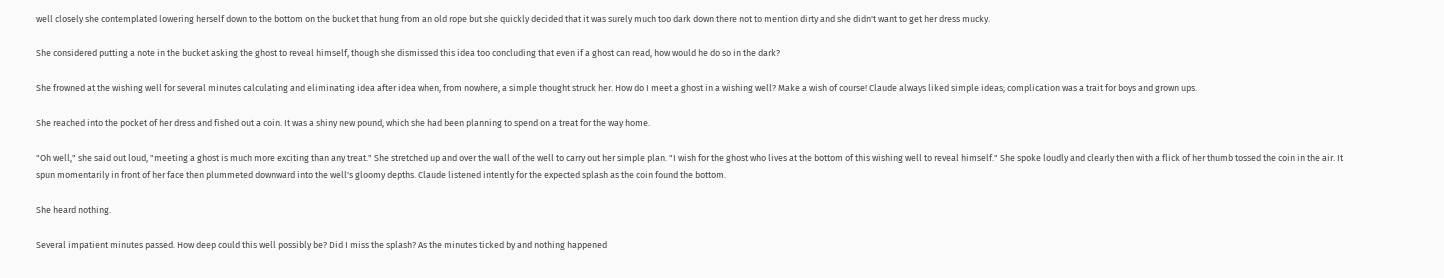well closely she contemplated lowering herself down to the bottom on the bucket that hung from an old rope but she quickly decided that it was surely much too dark down there not to mention dirty and she didn't want to get her dress mucky.

She considered putting a note in the bucket asking the ghost to reveal himself, though she dismissed this idea too concluding that even if a ghost can read, how would he do so in the dark?

She frowned at the wishing well for several minutes calculating and eliminating idea after idea when, from nowhere, a simple thought struck her. How do I meet a ghost in a wishing well? Make a wish of course! Claude always liked simple ideas; complication was a trait for boys and grown ups.

She reached into the pocket of her dress and fished out a coin. It was a shiny new pound, which she had been planning to spend on a treat for the way home.

"Oh well," she said out loud, "meeting a ghost is much more exciting than any treat." She stretched up and over the wall of the well to carry out her simple plan. "I wish for the ghost who lives at the bottom of this wishing well to reveal himself." She spoke loudly and clearly then with a flick of her thumb tossed the coin in the air. It spun momentarily in front of her face then plummeted downward into the well's gloomy depths. Claude listened intently for the expected splash as the coin found the bottom.

She heard nothing.

Several impatient minutes passed. How deep could this well possibly be? Did I miss the splash? As the minutes ticked by and nothing happened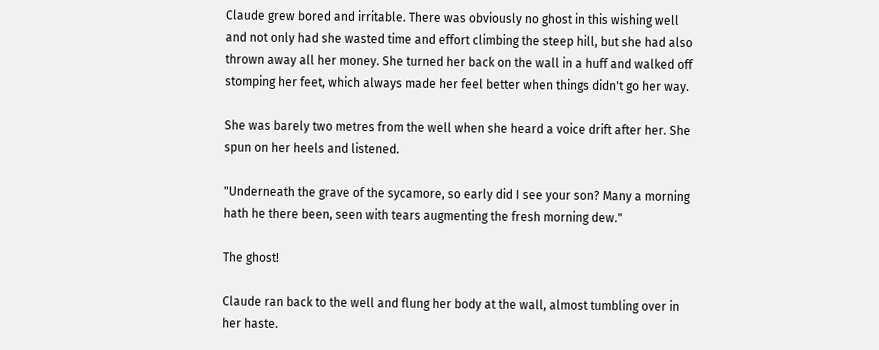Claude grew bored and irritable. There was obviously no ghost in this wishing well and not only had she wasted time and effort climbing the steep hill, but she had also thrown away all her money. She turned her back on the wall in a huff and walked off stomping her feet, which always made her feel better when things didn't go her way.

She was barely two metres from the well when she heard a voice drift after her. She spun on her heels and listened.

"Underneath the grave of the sycamore, so early did I see your son? Many a morning hath he there been, seen with tears augmenting the fresh morning dew."

The ghost!

Claude ran back to the well and flung her body at the wall, almost tumbling over in her haste.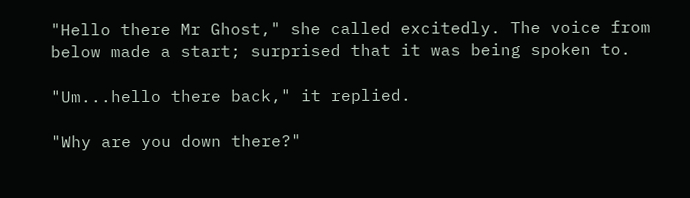"Hello there Mr Ghost," she called excitedly. The voice from below made a start; surprised that it was being spoken to.

"Um...hello there back," it replied.

"Why are you down there?"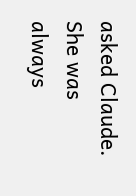asked Claude. She was always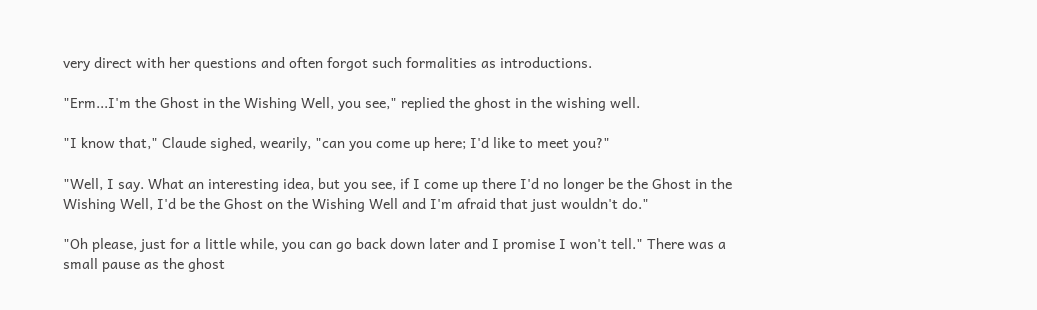very direct with her questions and often forgot such formalities as introductions.

"Erm...I'm the Ghost in the Wishing Well, you see," replied the ghost in the wishing well.

"I know that," Claude sighed, wearily, "can you come up here; I'd like to meet you?"

"Well, I say. What an interesting idea, but you see, if I come up there I'd no longer be the Ghost in the Wishing Well, I'd be the Ghost on the Wishing Well and I'm afraid that just wouldn't do."

"Oh please, just for a little while, you can go back down later and I promise I won't tell." There was a small pause as the ghost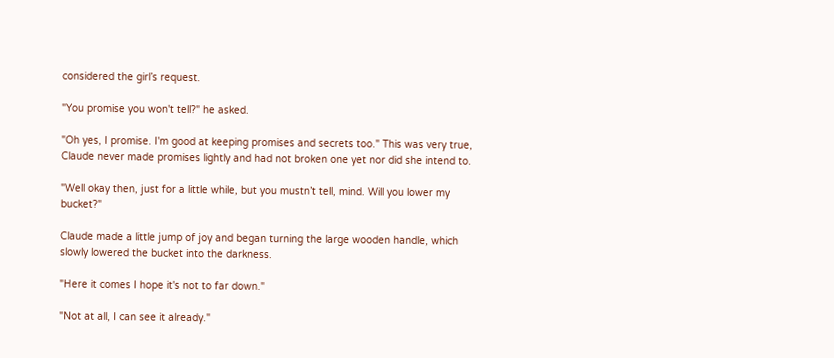considered the girl’s request.

"You promise you won't tell?" he asked.

"Oh yes, I promise. I'm good at keeping promises and secrets too." This was very true, Claude never made promises lightly and had not broken one yet nor did she intend to.

"Well okay then, just for a little while, but you mustn’t tell, mind. Will you lower my bucket?"

Claude made a little jump of joy and began turning the large wooden handle, which slowly lowered the bucket into the darkness.

"Here it comes I hope it's not to far down."

"Not at all, I can see it already."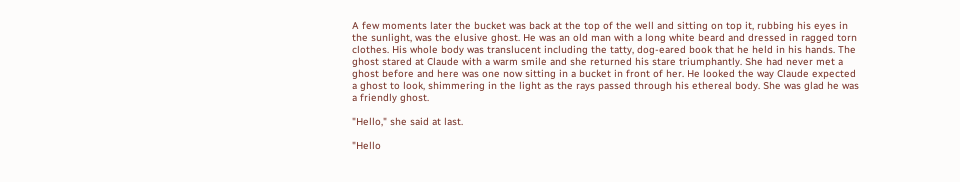A few moments later the bucket was back at the top of the well and sitting on top it, rubbing his eyes in the sunlight, was the elusive ghost. He was an old man with a long white beard and dressed in ragged torn clothes. His whole body was translucent including the tatty, dog-eared book that he held in his hands. The ghost stared at Claude with a warm smile and she returned his stare triumphantly. She had never met a ghost before and here was one now sitting in a bucket in front of her. He looked the way Claude expected a ghost to look, shimmering in the light as the rays passed through his ethereal body. She was glad he was a friendly ghost.

"Hello," she said at last.

"Hello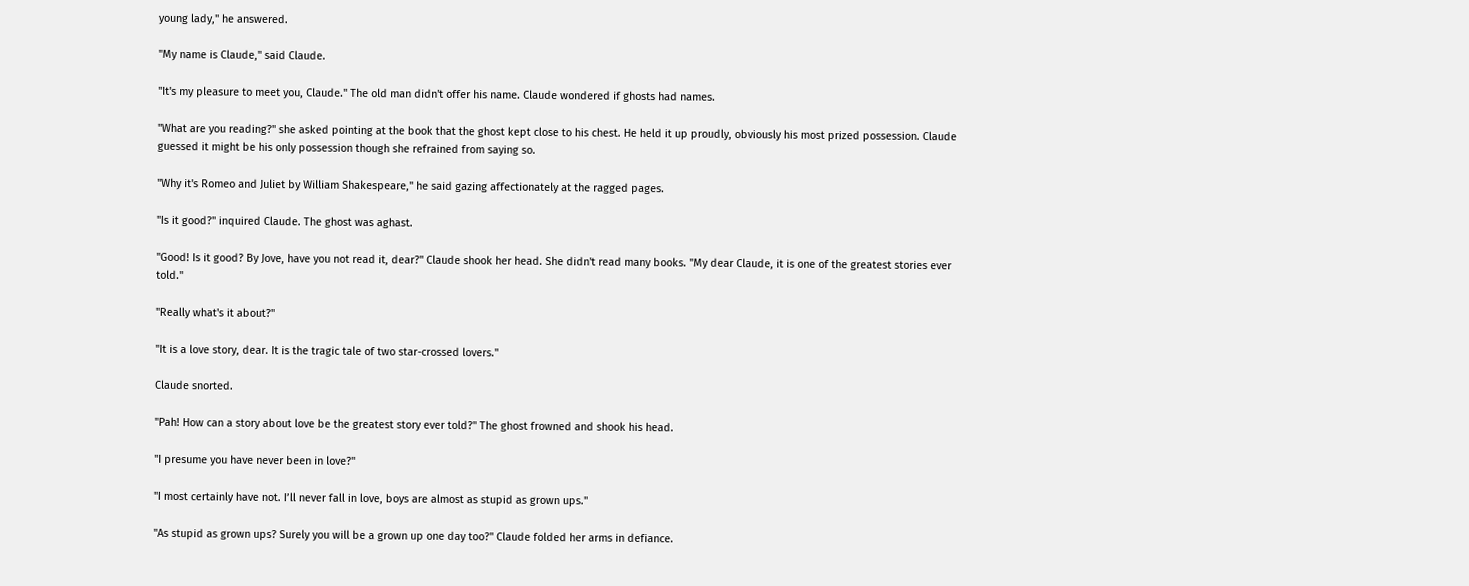young lady," he answered.

"My name is Claude," said Claude.

"It's my pleasure to meet you, Claude." The old man didn't offer his name. Claude wondered if ghosts had names.

"What are you reading?" she asked pointing at the book that the ghost kept close to his chest. He held it up proudly, obviously his most prized possession. Claude guessed it might be his only possession though she refrained from saying so.

"Why it's Romeo and Juliet by William Shakespeare," he said gazing affectionately at the ragged pages.

"Is it good?" inquired Claude. The ghost was aghast.

"Good! Is it good? By Jove, have you not read it, dear?" Claude shook her head. She didn't read many books. "My dear Claude, it is one of the greatest stories ever told."

"Really what's it about?"

"It is a love story, dear. It is the tragic tale of two star-crossed lovers."

Claude snorted.

"Pah! How can a story about love be the greatest story ever told?" The ghost frowned and shook his head.

"I presume you have never been in love?"

"I most certainly have not. I’ll never fall in love, boys are almost as stupid as grown ups."

"As stupid as grown ups? Surely you will be a grown up one day too?" Claude folded her arms in defiance.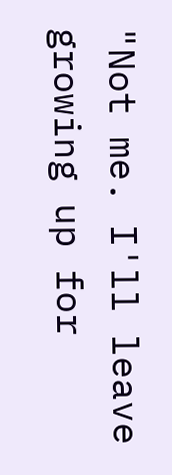"Not me. I'll leave growing up for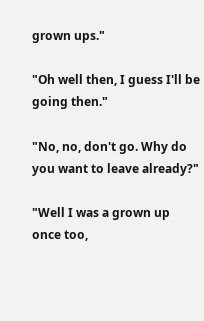grown ups."

"Oh well then, I guess I'll be going then."

"No, no, don't go. Why do you want to leave already?"

"Well I was a grown up once too,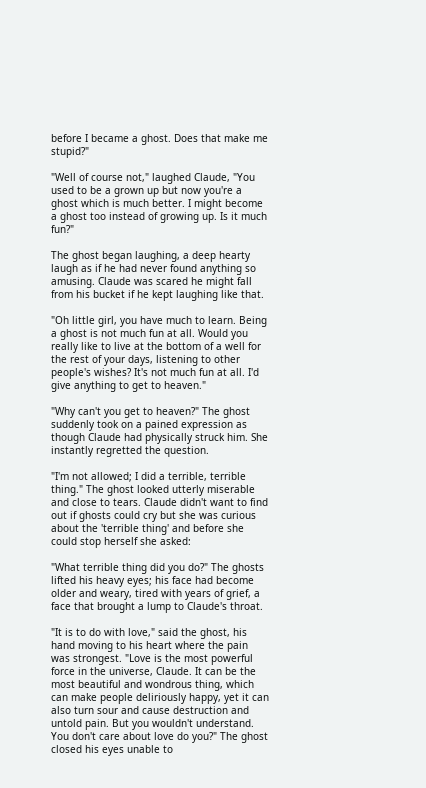before I became a ghost. Does that make me stupid?"

"Well of course not," laughed Claude, "You used to be a grown up but now you're a ghost which is much better. I might become a ghost too instead of growing up. Is it much fun?"

The ghost began laughing, a deep hearty laugh as if he had never found anything so amusing. Claude was scared he might fall from his bucket if he kept laughing like that.

"Oh little girl, you have much to learn. Being a ghost is not much fun at all. Would you really like to live at the bottom of a well for the rest of your days, listening to other people's wishes? It's not much fun at all. I'd give anything to get to heaven."

"Why can't you get to heaven?" The ghost suddenly took on a pained expression as though Claude had physically struck him. She instantly regretted the question.

"I'm not allowed; I did a terrible, terrible thing." The ghost looked utterly miserable and close to tears. Claude didn't want to find out if ghosts could cry but she was curious about the 'terrible thing' and before she could stop herself she asked:

"What terrible thing did you do?" The ghosts lifted his heavy eyes; his face had become older and weary, tired with years of grief, a face that brought a lump to Claude's throat.

"It is to do with love," said the ghost, his hand moving to his heart where the pain was strongest. "Love is the most powerful force in the universe, Claude. It can be the most beautiful and wondrous thing, which can make people deliriously happy, yet it can also turn sour and cause destruction and untold pain. But you wouldn't understand. You don't care about love do you?" The ghost closed his eyes unable to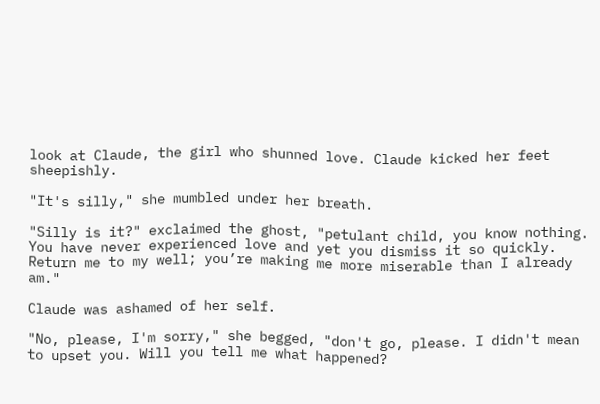look at Claude, the girl who shunned love. Claude kicked her feet sheepishly.

"It's silly," she mumbled under her breath.

"Silly is it?" exclaimed the ghost, "petulant child, you know nothing. You have never experienced love and yet you dismiss it so quickly. Return me to my well; you’re making me more miserable than I already am."

Claude was ashamed of her self.

"No, please, I'm sorry," she begged, "don't go, please. I didn't mean to upset you. Will you tell me what happened?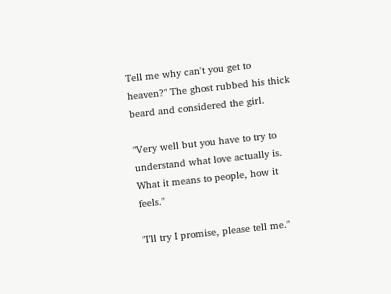Tell me why can't you get to heaven?" The ghost rubbed his thick beard and considered the girl.

"Very well but you have to try to understand what love actually is. What it means to people, how it feels."

"I’ll try I promise, please tell me."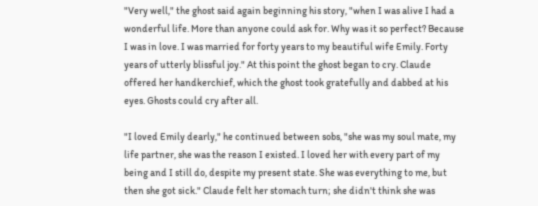"Very well," the ghost said again beginning his story, "when I was alive I had a wonderful life. More than anyone could ask for. Why was it so perfect? Because I was in love. I was married for forty years to my beautiful wife Emily. Forty years of utterly blissful joy." At this point the ghost began to cry. Claude offered her handkerchief, which the ghost took gratefully and dabbed at his eyes. Ghosts could cry after all.

"I loved Emily dearly," he continued between sobs, "she was my soul mate, my life partner, she was the reason I existed. I loved her with every part of my being and I still do, despite my present state. She was everything to me, but then she got sick." Claude felt her stomach turn; she didn't think she was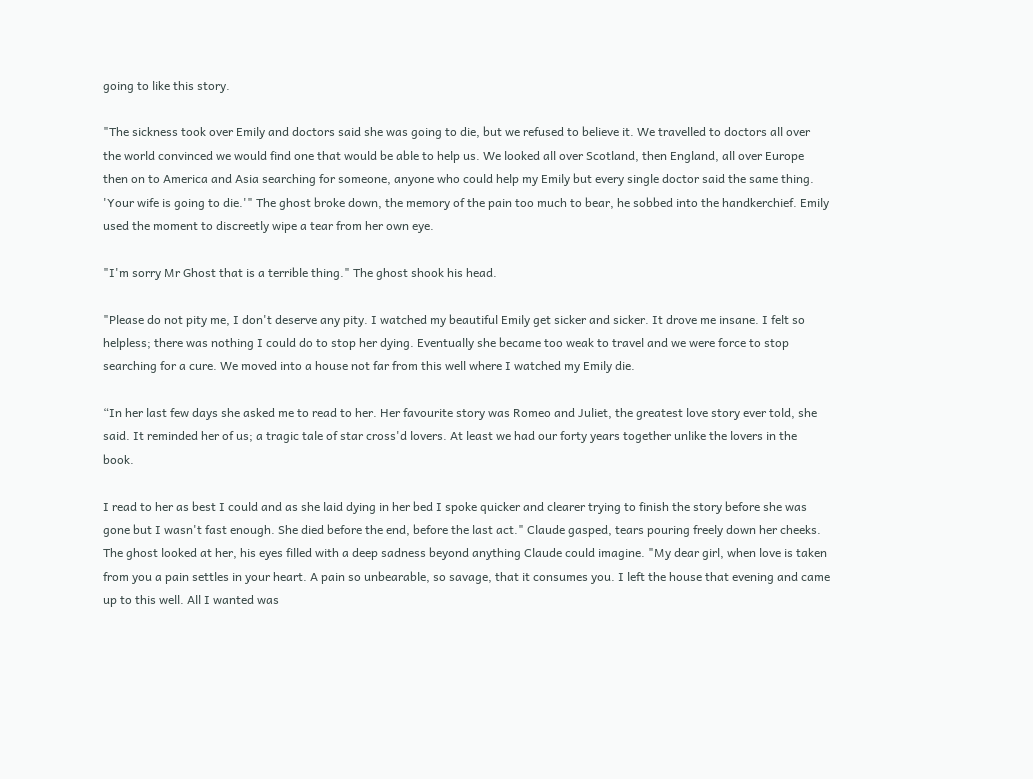going to like this story.

"The sickness took over Emily and doctors said she was going to die, but we refused to believe it. We travelled to doctors all over the world convinced we would find one that would be able to help us. We looked all over Scotland, then England, all over Europe then on to America and Asia searching for someone, anyone who could help my Emily but every single doctor said the same thing. 'Your wife is going to die.'" The ghost broke down, the memory of the pain too much to bear, he sobbed into the handkerchief. Emily used the moment to discreetly wipe a tear from her own eye.

"I'm sorry Mr Ghost that is a terrible thing." The ghost shook his head.

"Please do not pity me, I don't deserve any pity. I watched my beautiful Emily get sicker and sicker. It drove me insane. I felt so helpless; there was nothing I could do to stop her dying. Eventually she became too weak to travel and we were force to stop searching for a cure. We moved into a house not far from this well where I watched my Emily die.

“In her last few days she asked me to read to her. Her favourite story was Romeo and Juliet, the greatest love story ever told, she said. It reminded her of us; a tragic tale of star cross'd lovers. At least we had our forty years together unlike the lovers in the book.

I read to her as best I could and as she laid dying in her bed I spoke quicker and clearer trying to finish the story before she was gone but I wasn't fast enough. She died before the end, before the last act." Claude gasped, tears pouring freely down her cheeks. The ghost looked at her, his eyes filled with a deep sadness beyond anything Claude could imagine. "My dear girl, when love is taken from you a pain settles in your heart. A pain so unbearable, so savage, that it consumes you. I left the house that evening and came up to this well. All I wanted was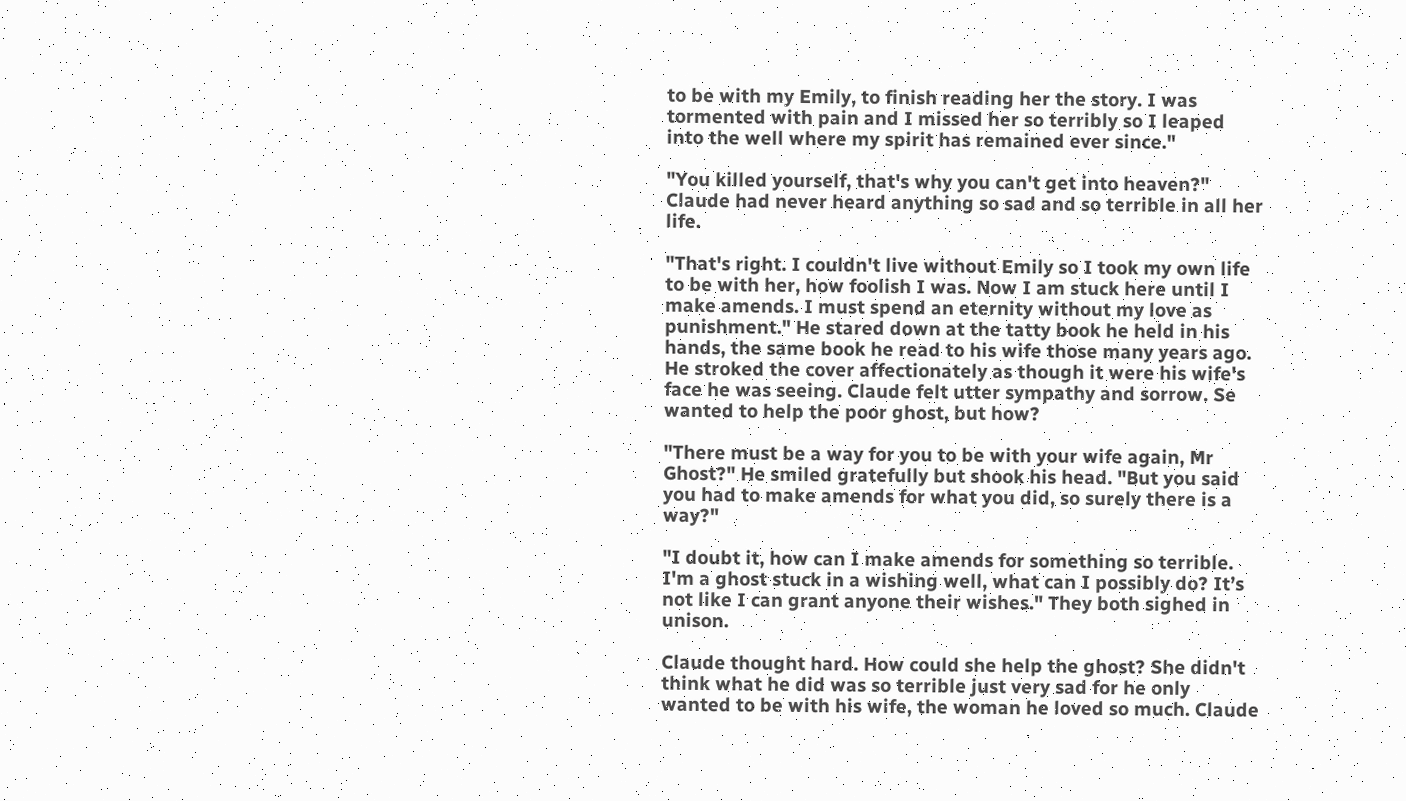to be with my Emily, to finish reading her the story. I was tormented with pain and I missed her so terribly so I leaped into the well where my spirit has remained ever since."

"You killed yourself, that's why you can't get into heaven?" Claude had never heard anything so sad and so terrible in all her life.

"That's right. I couldn't live without Emily so I took my own life to be with her, how foolish I was. Now I am stuck here until I make amends. I must spend an eternity without my love as punishment." He stared down at the tatty book he held in his hands, the same book he read to his wife those many years ago. He stroked the cover affectionately as though it were his wife's face he was seeing. Claude felt utter sympathy and sorrow. Se wanted to help the poor ghost, but how?

"There must be a way for you to be with your wife again, Mr Ghost?" He smiled gratefully but shook his head. "But you said you had to make amends for what you did, so surely there is a way?"

"I doubt it, how can I make amends for something so terrible. I'm a ghost stuck in a wishing well, what can I possibly do? It’s not like I can grant anyone their wishes." They both sighed in unison.

Claude thought hard. How could she help the ghost? She didn't think what he did was so terrible just very sad for he only wanted to be with his wife, the woman he loved so much. Claude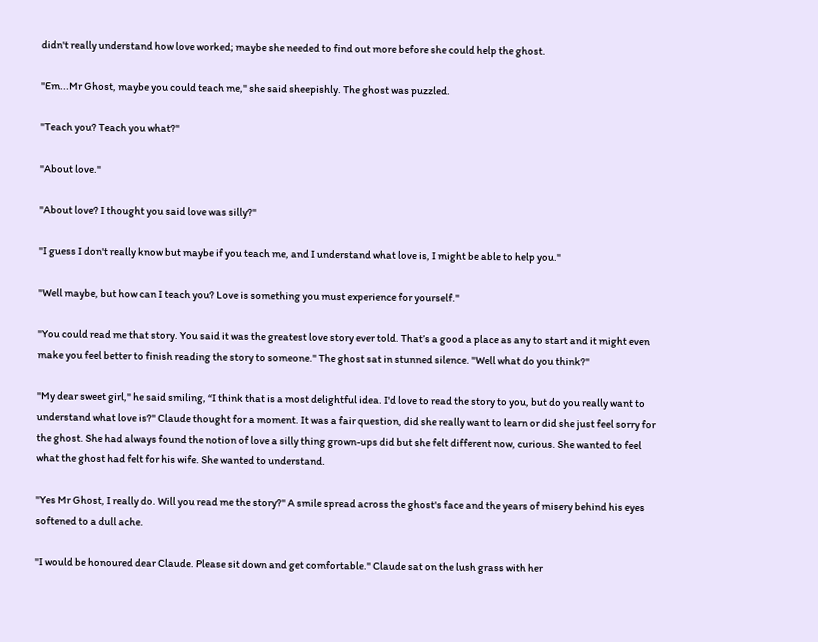didn't really understand how love worked; maybe she needed to find out more before she could help the ghost.

"Em...Mr Ghost, maybe you could teach me," she said sheepishly. The ghost was puzzled.

"Teach you? Teach you what?"

"About love."

"About love? I thought you said love was silly?"

"I guess I don't really know but maybe if you teach me, and I understand what love is, I might be able to help you."

"Well maybe, but how can I teach you? Love is something you must experience for yourself."

"You could read me that story. You said it was the greatest love story ever told. That’s a good a place as any to start and it might even make you feel better to finish reading the story to someone." The ghost sat in stunned silence. "Well what do you think?"

"My dear sweet girl," he said smiling, “I think that is a most delightful idea. I'd love to read the story to you, but do you really want to understand what love is?" Claude thought for a moment. It was a fair question, did she really want to learn or did she just feel sorry for the ghost. She had always found the notion of love a silly thing grown-ups did but she felt different now, curious. She wanted to feel what the ghost had felt for his wife. She wanted to understand.

"Yes Mr Ghost, I really do. Will you read me the story?" A smile spread across the ghost's face and the years of misery behind his eyes softened to a dull ache.

"I would be honoured dear Claude. Please sit down and get comfortable." Claude sat on the lush grass with her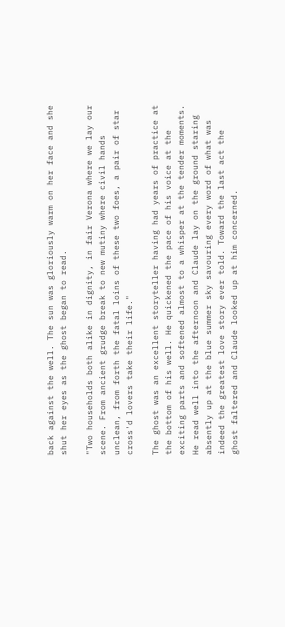back against the well. The sun was gloriously warm on her face and she shut her eyes as the ghost began to read.

"Two households both alike in dignity, in fair Verona where we lay our scene. From ancient grudge break to new mutiny where civil hands unclean, from forth the fatal loins of these two foes, a pair of star cross'd lovers take their life."

The ghost was an excellent storyteller having had years of practice at the bottom of his well. He quickened the pace of his voice at the exciting parts and softened almost to a whisper at the tender moments. He read well into the afternoon and Claude lay on the ground staring absently up at the blue summer sky savouring every word of what was indeed the greatest love story ever told. Toward the last act the ghost faltered and Claude looked up at him concerned.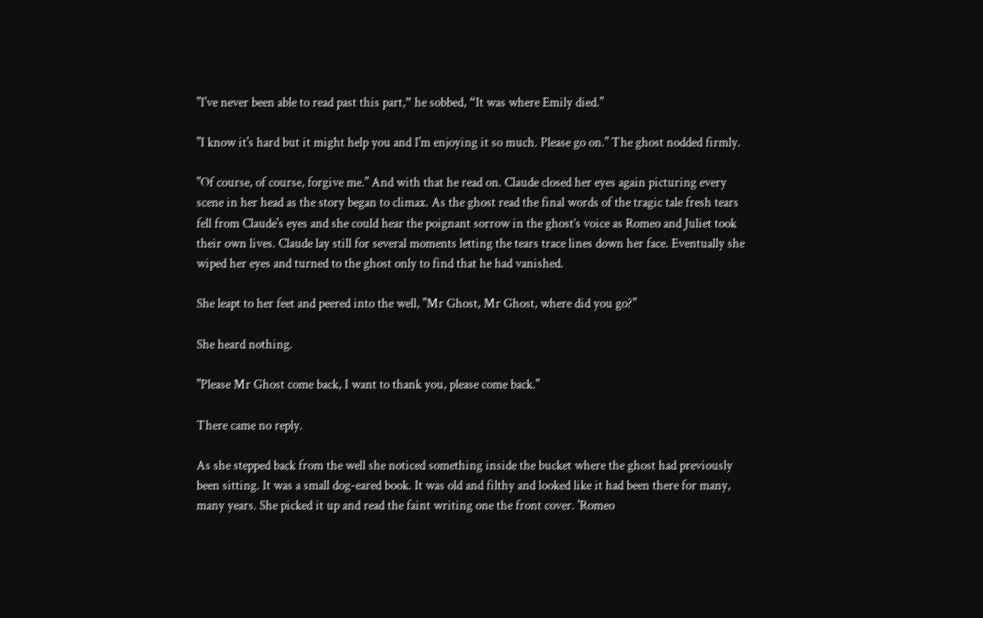"I've never been able to read past this part,” he sobbed, “It was where Emily died."

"I know it's hard but it might help you and I'm enjoying it so much. Please go on." The ghost nodded firmly.

"Of course, of course, forgive me." And with that he read on. Claude closed her eyes again picturing every scene in her head as the story began to climax. As the ghost read the final words of the tragic tale fresh tears fell from Claude's eyes and she could hear the poignant sorrow in the ghost’s voice as Romeo and Juliet took their own lives. Claude lay still for several moments letting the tears trace lines down her face. Eventually she wiped her eyes and turned to the ghost only to find that he had vanished.

She leapt to her feet and peered into the well, "Mr Ghost, Mr Ghost, where did you go?"

She heard nothing.

"Please Mr Ghost come back, I want to thank you, please come back."

There came no reply.

As she stepped back from the well she noticed something inside the bucket where the ghost had previously been sitting. It was a small dog-eared book. It was old and filthy and looked like it had been there for many, many years. She picked it up and read the faint writing one the front cover. 'Romeo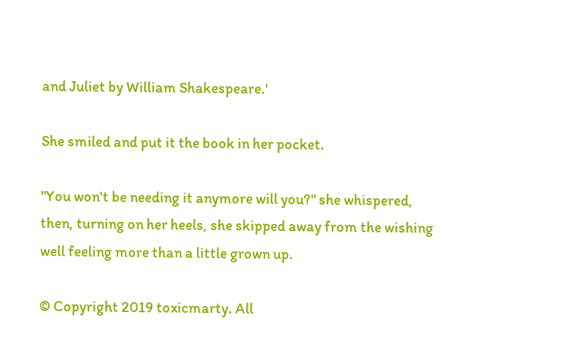and Juliet by William Shakespeare.'

She smiled and put it the book in her pocket.

"You won't be needing it anymore will you?" she whispered, then, turning on her heels, she skipped away from the wishing well feeling more than a little grown up.

© Copyright 2019 toxicmarty. All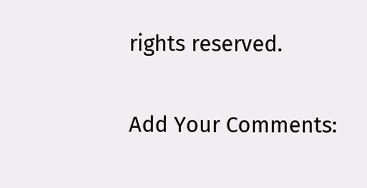rights reserved.

Add Your Comments: